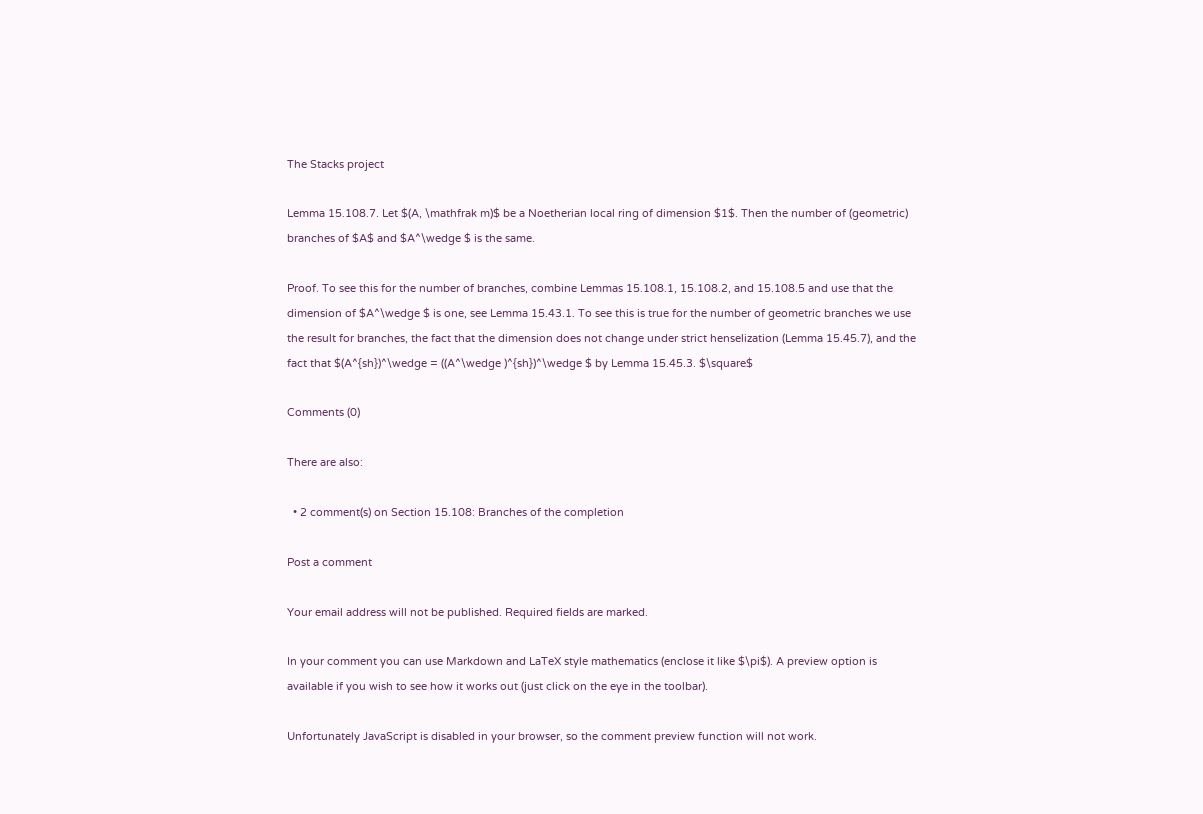The Stacks project

Lemma 15.108.7. Let $(A, \mathfrak m)$ be a Noetherian local ring of dimension $1$. Then the number of (geometric) branches of $A$ and $A^\wedge $ is the same.

Proof. To see this for the number of branches, combine Lemmas 15.108.1, 15.108.2, and 15.108.5 and use that the dimension of $A^\wedge $ is one, see Lemma 15.43.1. To see this is true for the number of geometric branches we use the result for branches, the fact that the dimension does not change under strict henselization (Lemma 15.45.7), and the fact that $(A^{sh})^\wedge = ((A^\wedge )^{sh})^\wedge $ by Lemma 15.45.3. $\square$

Comments (0)

There are also:

  • 2 comment(s) on Section 15.108: Branches of the completion

Post a comment

Your email address will not be published. Required fields are marked.

In your comment you can use Markdown and LaTeX style mathematics (enclose it like $\pi$). A preview option is available if you wish to see how it works out (just click on the eye in the toolbar).

Unfortunately JavaScript is disabled in your browser, so the comment preview function will not work.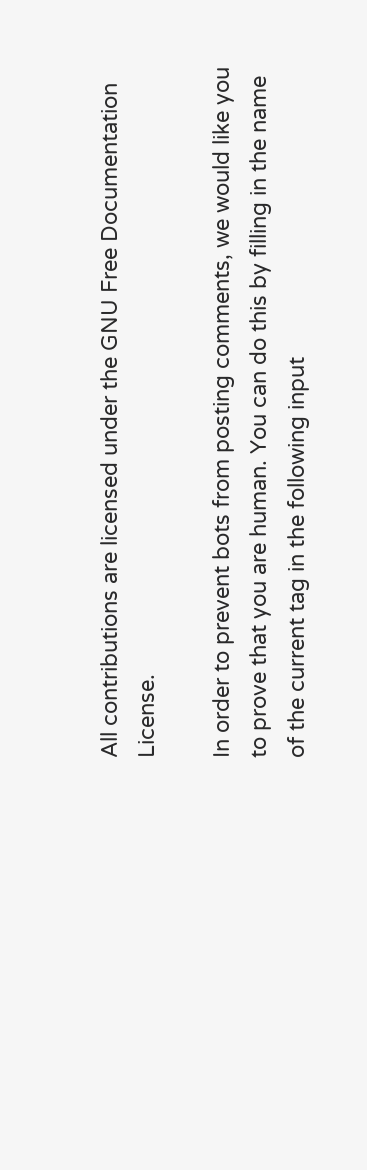All contributions are licensed under the GNU Free Documentation License.

In order to prevent bots from posting comments, we would like you to prove that you are human. You can do this by filling in the name of the current tag in the following input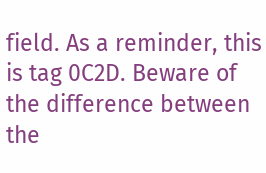field. As a reminder, this is tag 0C2D. Beware of the difference between the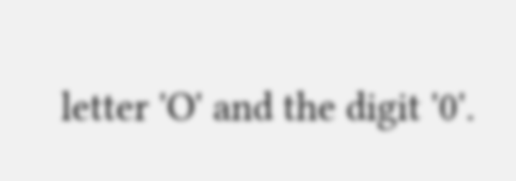letter 'O' and the digit '0'.